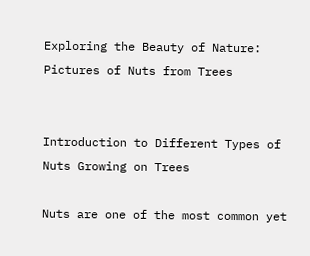Exploring the Beauty of Nature: Pictures of Nuts from Trees


Introduction to Different Types of Nuts Growing on Trees

Nuts are one of the most common yet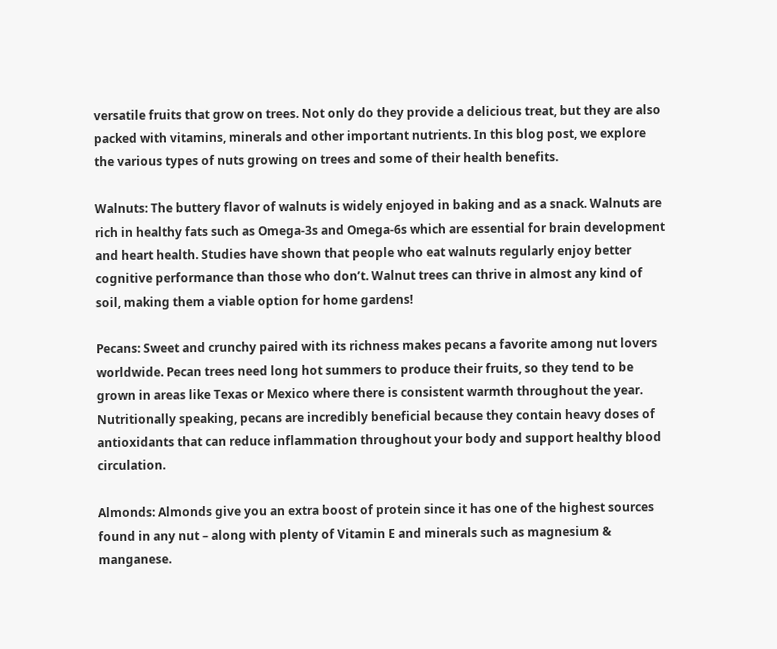versatile fruits that grow on trees. Not only do they provide a delicious treat, but they are also packed with vitamins, minerals and other important nutrients. In this blog post, we explore the various types of nuts growing on trees and some of their health benefits.

Walnuts: The buttery flavor of walnuts is widely enjoyed in baking and as a snack. Walnuts are rich in healthy fats such as Omega-3s and Omega-6s which are essential for brain development and heart health. Studies have shown that people who eat walnuts regularly enjoy better cognitive performance than those who don’t. Walnut trees can thrive in almost any kind of soil, making them a viable option for home gardens!

Pecans: Sweet and crunchy paired with its richness makes pecans a favorite among nut lovers worldwide. Pecan trees need long hot summers to produce their fruits, so they tend to be grown in areas like Texas or Mexico where there is consistent warmth throughout the year. Nutritionally speaking, pecans are incredibly beneficial because they contain heavy doses of antioxidants that can reduce inflammation throughout your body and support healthy blood circulation.

Almonds: Almonds give you an extra boost of protein since it has one of the highest sources found in any nut – along with plenty of Vitamin E and minerals such as magnesium & manganese.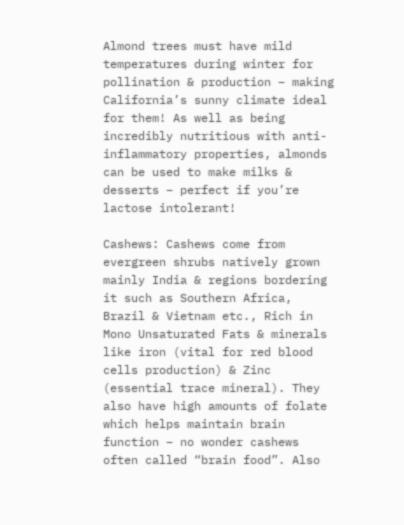Almond trees must have mild temperatures during winter for pollination & production – making California’s sunny climate ideal for them! As well as being incredibly nutritious with anti-inflammatory properties, almonds can be used to make milks & desserts – perfect if you’re lactose intolerant!

Cashews: Cashews come from evergreen shrubs natively grown mainly India & regions bordering it such as Southern Africa, Brazil & Vietnam etc., Rich in Mono Unsaturated Fats & minerals like iron (vital for red blood cells production) & Zinc (essential trace mineral). They also have high amounts of folate which helps maintain brain function – no wonder cashews often called “brain food”. Also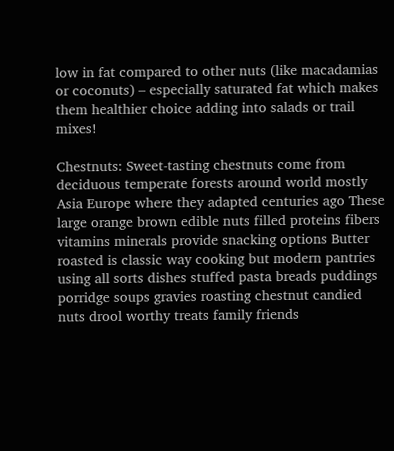low in fat compared to other nuts (like macadamias or coconuts) – especially saturated fat which makes them healthier choice adding into salads or trail mixes!

Chestnuts: Sweet-tasting chestnuts come from deciduous temperate forests around world mostly Asia Europe where they adapted centuries ago These large orange brown edible nuts filled proteins fibers vitamins minerals provide snacking options Butter roasted is classic way cooking but modern pantries using all sorts dishes stuffed pasta breads puddings porridge soups gravies roasting chestnut candied nuts drool worthy treats family friends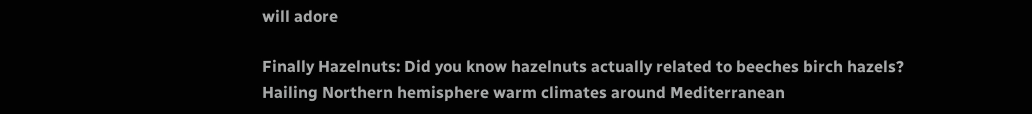will adore

Finally Hazelnuts: Did you know hazelnuts actually related to beeches birch hazels? Hailing Northern hemisphere warm climates around Mediterranean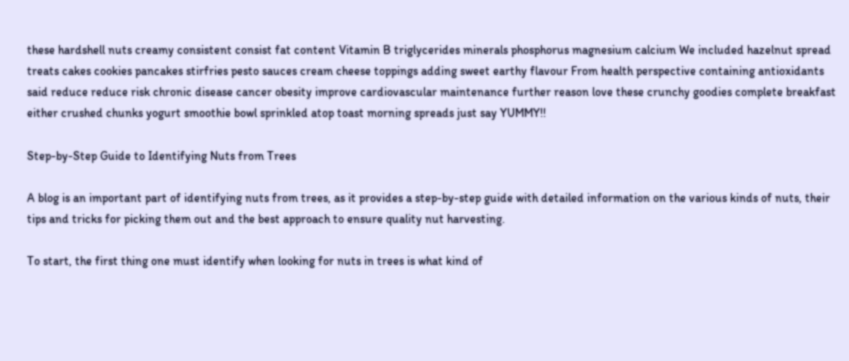these hardshell nuts creamy consistent consist fat content Vitamin B triglycerides minerals phosphorus magnesium calcium We included hazelnut spread treats cakes cookies pancakes stirfries pesto sauces cream cheese toppings adding sweet earthy flavour From health perspective containing antioxidants said reduce reduce risk chronic disease cancer obesity improve cardiovascular maintenance further reason love these crunchy goodies complete breakfast either crushed chunks yogurt smoothie bowl sprinkled atop toast morning spreads just say YUMMY!!

Step-by-Step Guide to Identifying Nuts from Trees

A blog is an important part of identifying nuts from trees, as it provides a step-by-step guide with detailed information on the various kinds of nuts, their tips and tricks for picking them out and the best approach to ensure quality nut harvesting.

To start, the first thing one must identify when looking for nuts in trees is what kind of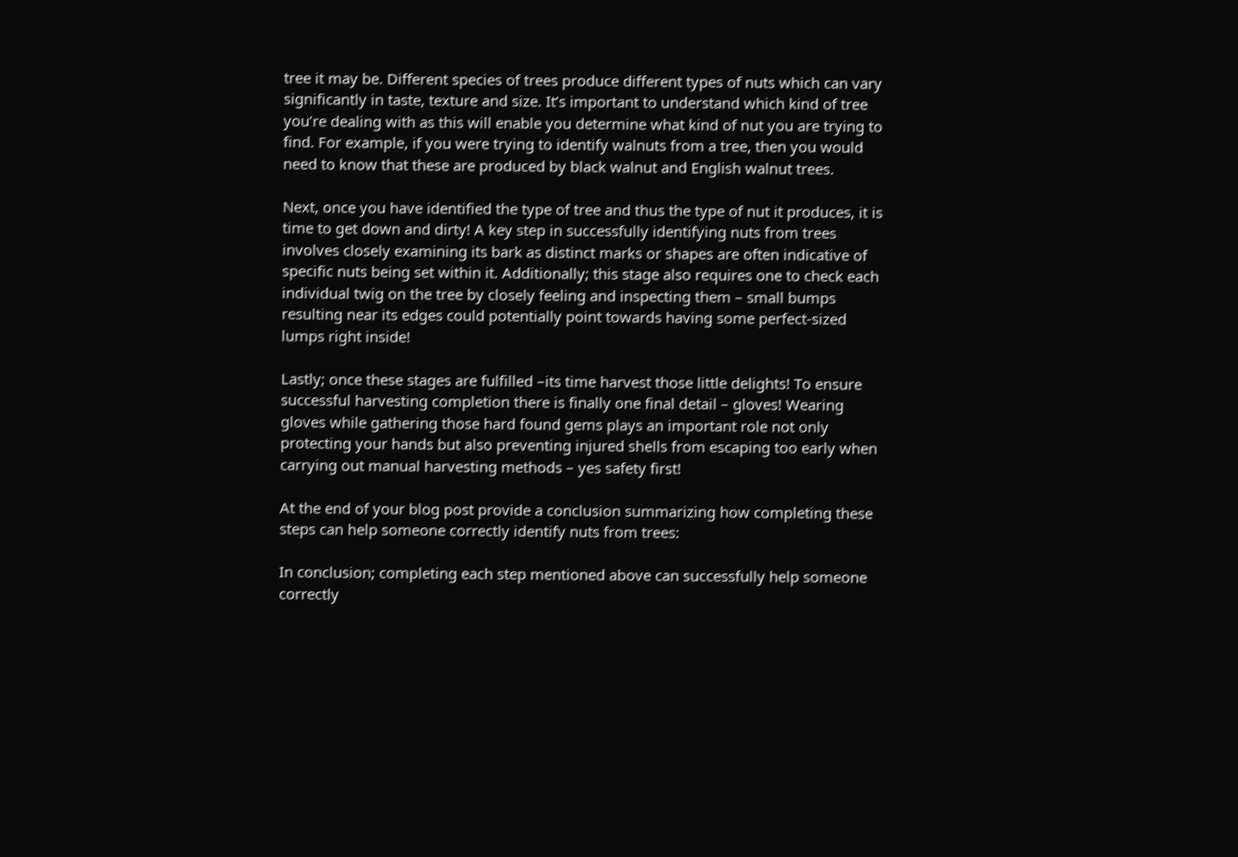tree it may be. Different species of trees produce different types of nuts which can vary significantly in taste, texture and size. It’s important to understand which kind of tree you’re dealing with as this will enable you determine what kind of nut you are trying to find. For example, if you were trying to identify walnuts from a tree, then you would need to know that these are produced by black walnut and English walnut trees.

Next, once you have identified the type of tree and thus the type of nut it produces, it is time to get down and dirty! A key step in successfully identifying nuts from trees involves closely examining its bark as distinct marks or shapes are often indicative of specific nuts being set within it. Additionally; this stage also requires one to check each individual twig on the tree by closely feeling and inspecting them – small bumps resulting near its edges could potentially point towards having some perfect-sized lumps right inside!

Lastly; once these stages are fulfilled –its time harvest those little delights! To ensure successful harvesting completion there is finally one final detail – gloves! Wearing gloves while gathering those hard found gems plays an important role not only protecting your hands but also preventing injured shells from escaping too early when carrying out manual harvesting methods – yes safety first!

At the end of your blog post provide a conclusion summarizing how completing these steps can help someone correctly identify nuts from trees:

In conclusion; completing each step mentioned above can successfully help someone correctly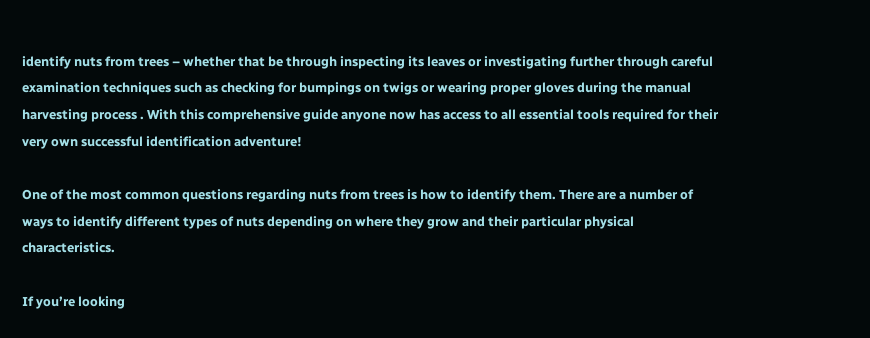identify nuts from trees – whether that be through inspecting its leaves or investigating further through careful examination techniques such as checking for bumpings on twigs or wearing proper gloves during the manual harvesting process . With this comprehensive guide anyone now has access to all essential tools required for their very own successful identification adventure!

One of the most common questions regarding nuts from trees is how to identify them. There are a number of ways to identify different types of nuts depending on where they grow and their particular physical characteristics.

If you’re looking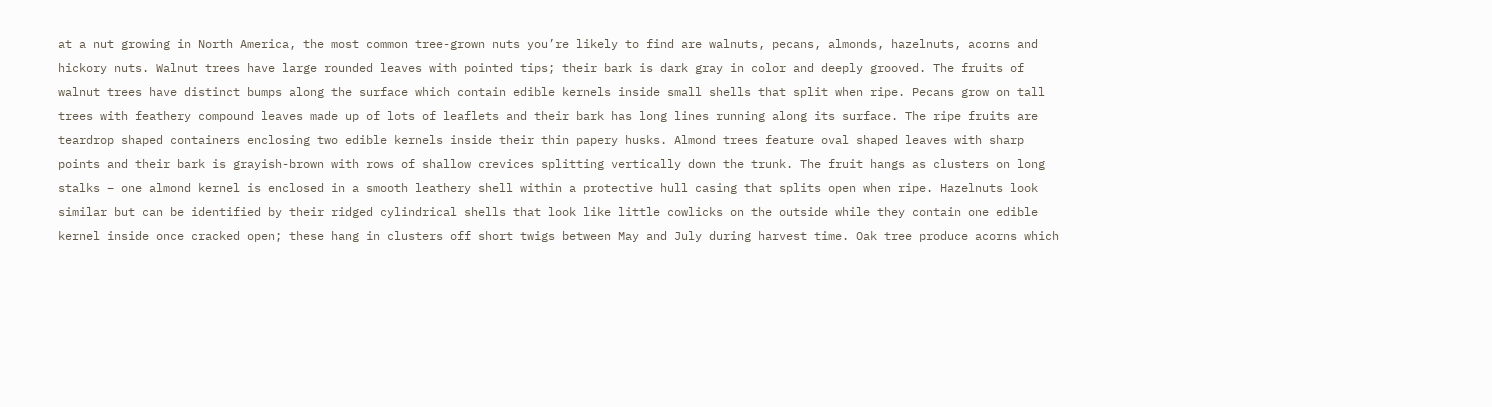at a nut growing in North America, the most common tree-grown nuts you’re likely to find are walnuts, pecans, almonds, hazelnuts, acorns and hickory nuts. Walnut trees have large rounded leaves with pointed tips; their bark is dark gray in color and deeply grooved. The fruits of walnut trees have distinct bumps along the surface which contain edible kernels inside small shells that split when ripe. Pecans grow on tall trees with feathery compound leaves made up of lots of leaflets and their bark has long lines running along its surface. The ripe fruits are teardrop shaped containers enclosing two edible kernels inside their thin papery husks. Almond trees feature oval shaped leaves with sharp points and their bark is grayish-brown with rows of shallow crevices splitting vertically down the trunk. The fruit hangs as clusters on long stalks – one almond kernel is enclosed in a smooth leathery shell within a protective hull casing that splits open when ripe. Hazelnuts look similar but can be identified by their ridged cylindrical shells that look like little cowlicks on the outside while they contain one edible kernel inside once cracked open; these hang in clusters off short twigs between May and July during harvest time. Oak tree produce acorns which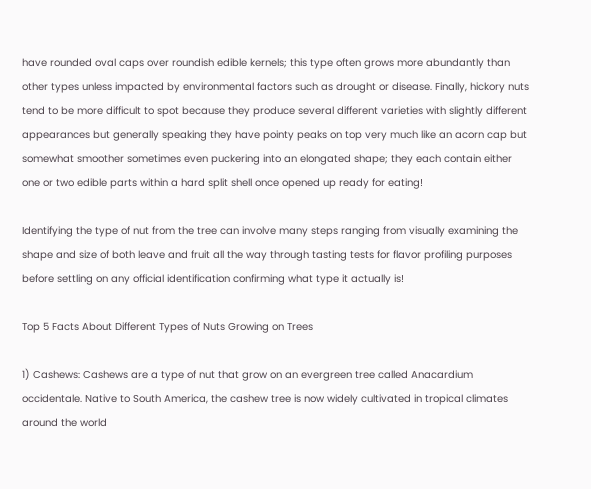have rounded oval caps over roundish edible kernels; this type often grows more abundantly than other types unless impacted by environmental factors such as drought or disease. Finally, hickory nuts tend to be more difficult to spot because they produce several different varieties with slightly different appearances but generally speaking they have pointy peaks on top very much like an acorn cap but somewhat smoother sometimes even puckering into an elongated shape; they each contain either one or two edible parts within a hard split shell once opened up ready for eating!

Identifying the type of nut from the tree can involve many steps ranging from visually examining the shape and size of both leave and fruit all the way through tasting tests for flavor profiling purposes before settling on any official identification confirming what type it actually is!

Top 5 Facts About Different Types of Nuts Growing on Trees

1) Cashews: Cashews are a type of nut that grow on an evergreen tree called Anacardium occidentale. Native to South America, the cashew tree is now widely cultivated in tropical climates around the world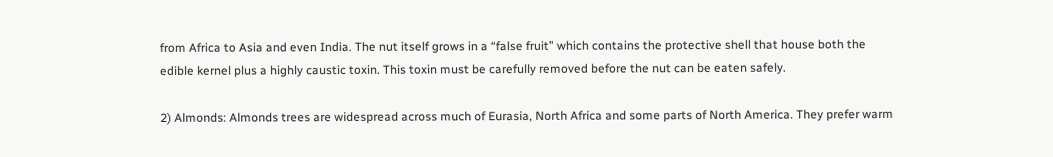from Africa to Asia and even India. The nut itself grows in a “false fruit” which contains the protective shell that house both the edible kernel plus a highly caustic toxin. This toxin must be carefully removed before the nut can be eaten safely.

2) Almonds: Almonds trees are widespread across much of Eurasia, North Africa and some parts of North America. They prefer warm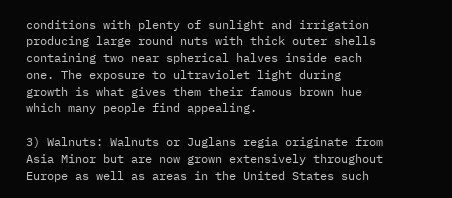conditions with plenty of sunlight and irrigation producing large round nuts with thick outer shells containing two near spherical halves inside each one. The exposure to ultraviolet light during growth is what gives them their famous brown hue which many people find appealing.

3) Walnuts: Walnuts or Juglans regia originate from Asia Minor but are now grown extensively throughout Europe as well as areas in the United States such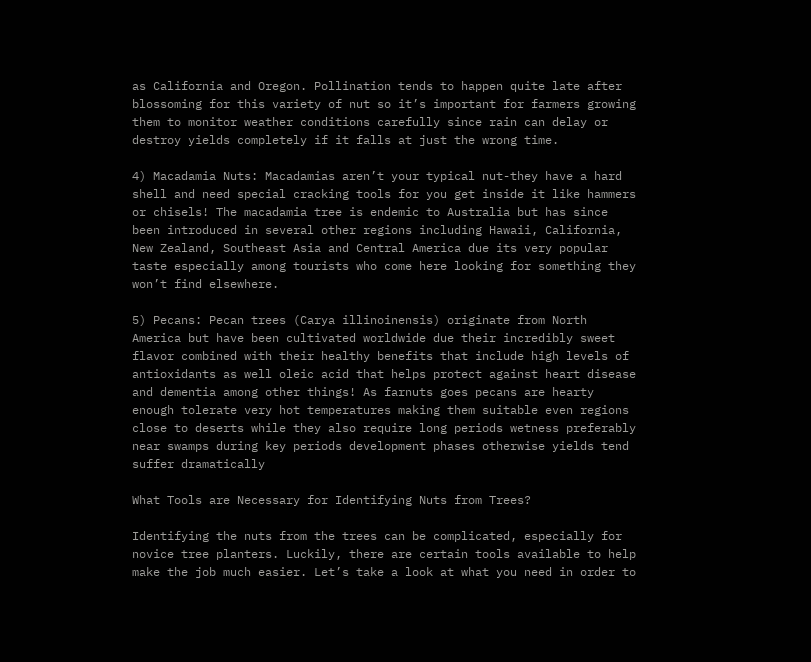as California and Oregon. Pollination tends to happen quite late after blossoming for this variety of nut so it’s important for farmers growing them to monitor weather conditions carefully since rain can delay or destroy yields completely if it falls at just the wrong time.

4) Macadamia Nuts: Macadamias aren’t your typical nut-they have a hard shell and need special cracking tools for you get inside it like hammers or chisels! The macadamia tree is endemic to Australia but has since been introduced in several other regions including Hawaii, California, New Zealand, Southeast Asia and Central America due its very popular taste especially among tourists who come here looking for something they won’t find elsewhere.

5) Pecans: Pecan trees (Carya illinoinensis) originate from North America but have been cultivated worldwide due their incredibly sweet flavor combined with their healthy benefits that include high levels of antioxidants as well oleic acid that helps protect against heart disease and dementia among other things! As farnuts goes pecans are hearty enough tolerate very hot temperatures making them suitable even regions close to deserts while they also require long periods wetness preferably near swamps during key periods development phases otherwise yields tend suffer dramatically

What Tools are Necessary for Identifying Nuts from Trees?

Identifying the nuts from the trees can be complicated, especially for novice tree planters. Luckily, there are certain tools available to help make the job much easier. Let’s take a look at what you need in order to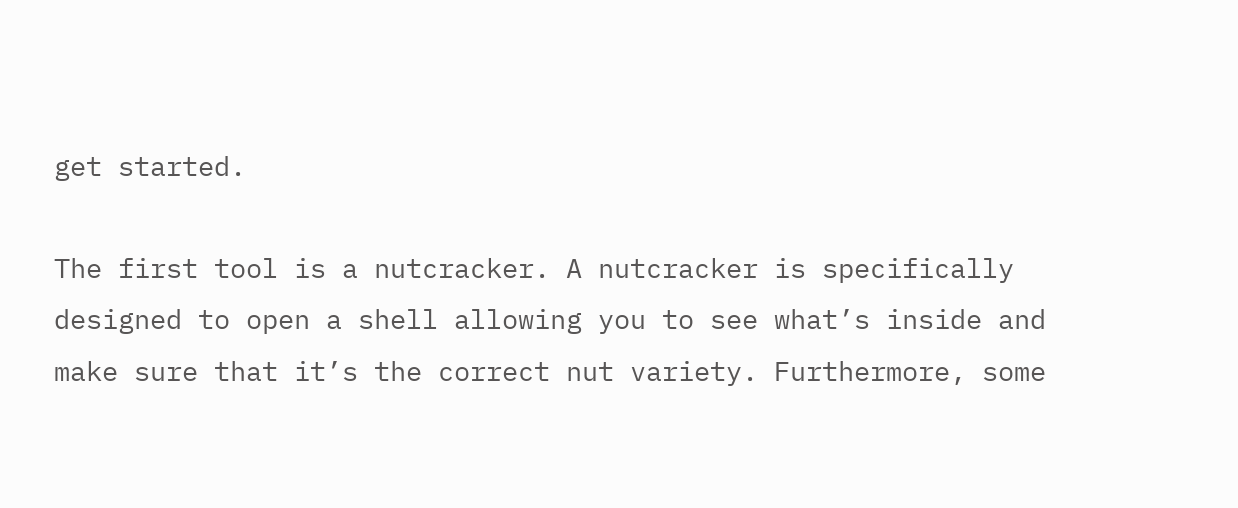get started.

The first tool is a nutcracker. A nutcracker is specifically designed to open a shell allowing you to see what’s inside and make sure that it’s the correct nut variety. Furthermore, some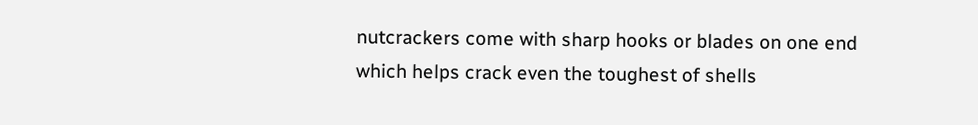nutcrackers come with sharp hooks or blades on one end which helps crack even the toughest of shells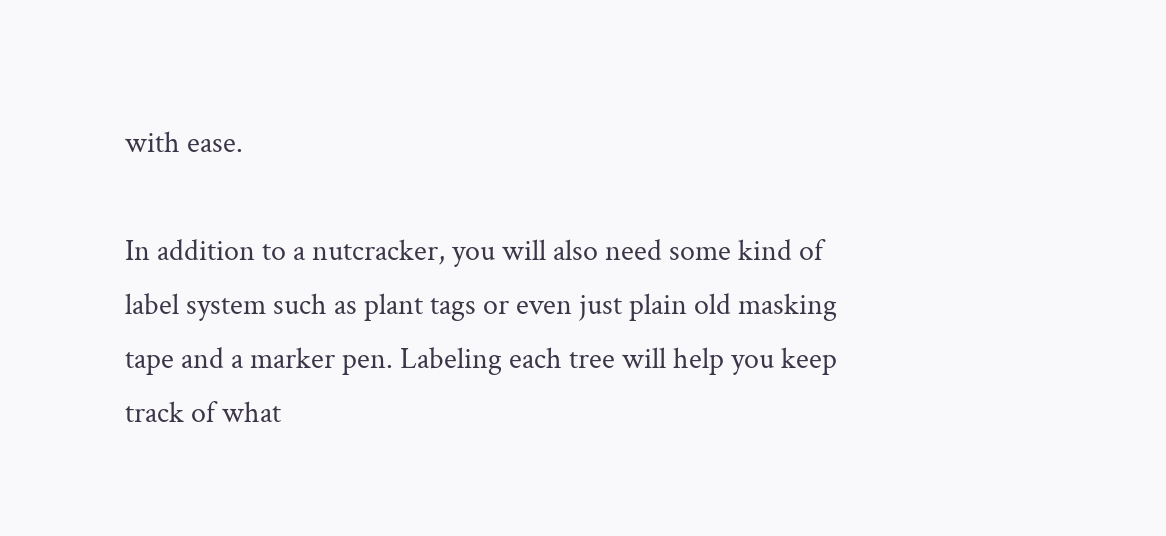with ease.

In addition to a nutcracker, you will also need some kind of label system such as plant tags or even just plain old masking tape and a marker pen. Labeling each tree will help you keep track of what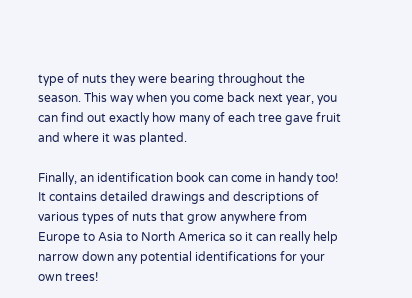type of nuts they were bearing throughout the season. This way when you come back next year, you can find out exactly how many of each tree gave fruit and where it was planted.

Finally, an identification book can come in handy too! It contains detailed drawings and descriptions of various types of nuts that grow anywhere from Europe to Asia to North America so it can really help narrow down any potential identifications for your own trees!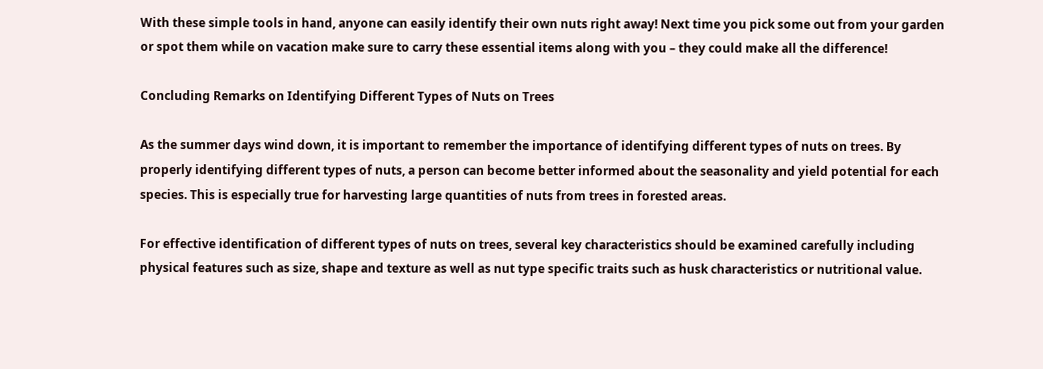With these simple tools in hand, anyone can easily identify their own nuts right away! Next time you pick some out from your garden or spot them while on vacation make sure to carry these essential items along with you – they could make all the difference!

Concluding Remarks on Identifying Different Types of Nuts on Trees

As the summer days wind down, it is important to remember the importance of identifying different types of nuts on trees. By properly identifying different types of nuts, a person can become better informed about the seasonality and yield potential for each species. This is especially true for harvesting large quantities of nuts from trees in forested areas.

For effective identification of different types of nuts on trees, several key characteristics should be examined carefully including physical features such as size, shape and texture as well as nut type specific traits such as husk characteristics or nutritional value.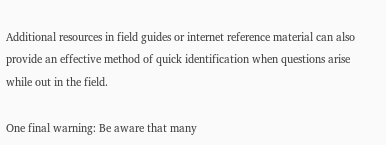Additional resources in field guides or internet reference material can also provide an effective method of quick identification when questions arise while out in the field.

One final warning: Be aware that many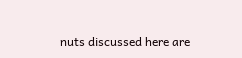nuts discussed here are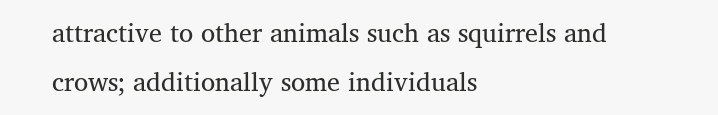attractive to other animals such as squirrels and crows; additionally some individuals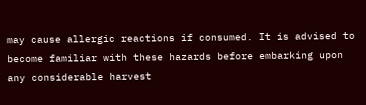may cause allergic reactions if consumed. It is advised to become familiar with these hazards before embarking upon any considerable harvest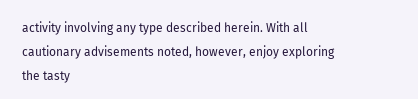activity involving any type described herein. With all cautionary advisements noted, however, enjoy exploring the tasty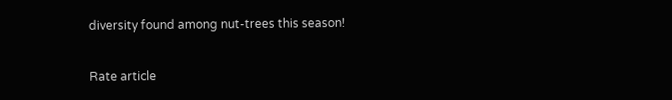diversity found among nut-trees this season!

Rate article